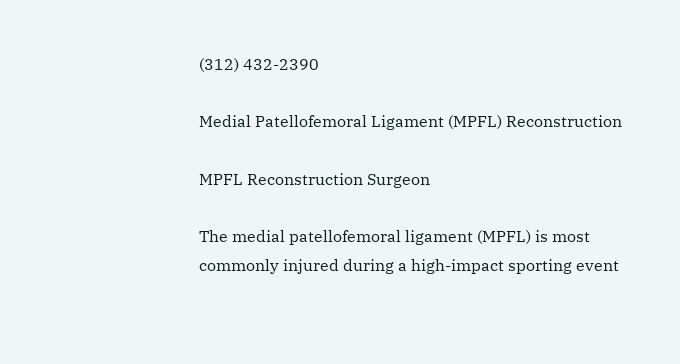(312) 432-2390

Medial Patellofemoral Ligament (MPFL) Reconstruction

MPFL Reconstruction Surgeon

The medial patellofemoral ligament (MPFL) is most commonly injured during a high-impact sporting event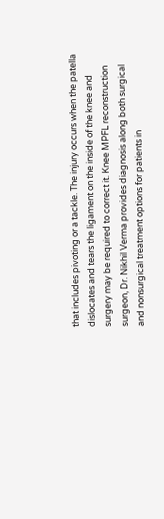that includes pivoting or a tackle. The injury occurs when the patella dislocates and tears the ligament on the inside of the knee and surgery may be required to correct it. Knee MPFL reconstruction surgeon, Dr. Nikhil Verma provides diagnosis along both surgical and nonsurgical treatment options for patients in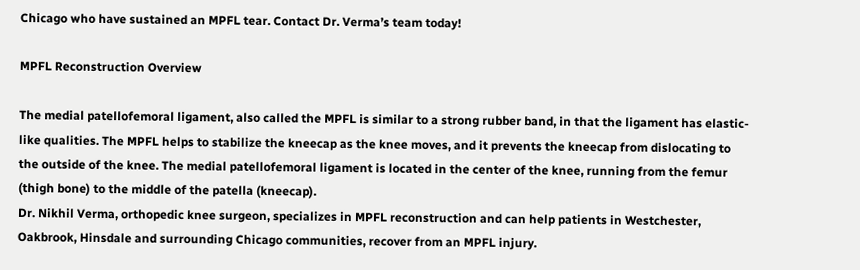Chicago who have sustained an MPFL tear. Contact Dr. Verma’s team today!

MPFL Reconstruction Overview

The medial patellofemoral ligament, also called the MPFL is similar to a strong rubber band, in that the ligament has elastic-like qualities. The MPFL helps to stabilize the kneecap as the knee moves, and it prevents the kneecap from dislocating to the outside of the knee. The medial patellofemoral ligament is located in the center of the knee, running from the femur (thigh bone) to the middle of the patella (kneecap).
Dr. Nikhil Verma, orthopedic knee surgeon, specializes in MPFL reconstruction and can help patients in Westchester, Oakbrook, Hinsdale and surrounding Chicago communities, recover from an MPFL injury.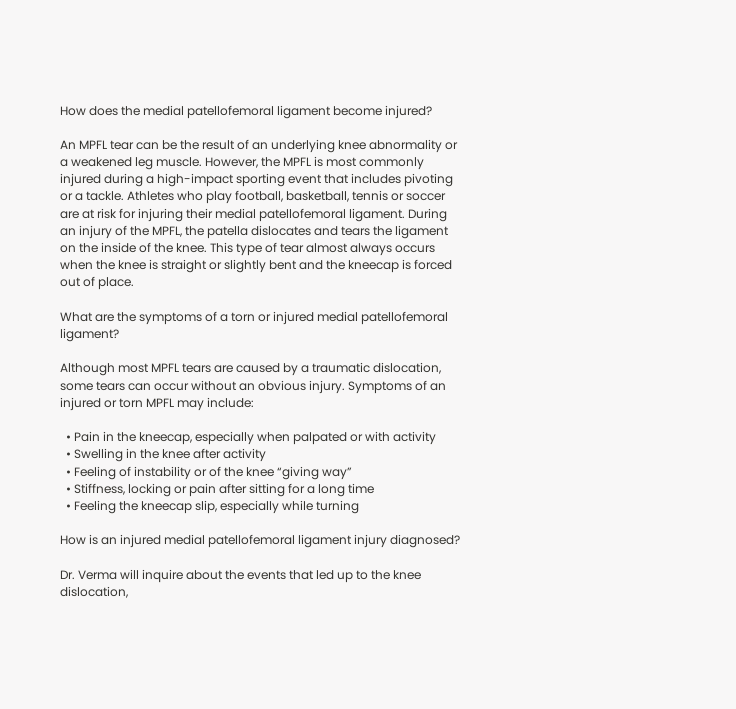How does the medial patellofemoral ligament become injured?

An MPFL tear can be the result of an underlying knee abnormality or a weakened leg muscle. However, the MPFL is most commonly injured during a high-impact sporting event that includes pivoting or a tackle. Athletes who play football, basketball, tennis or soccer are at risk for injuring their medial patellofemoral ligament. During an injury of the MPFL, the patella dislocates and tears the ligament on the inside of the knee. This type of tear almost always occurs when the knee is straight or slightly bent and the kneecap is forced out of place.

What are the symptoms of a torn or injured medial patellofemoral ligament?

Although most MPFL tears are caused by a traumatic dislocation, some tears can occur without an obvious injury. Symptoms of an injured or torn MPFL may include:

  • Pain in the kneecap, especially when palpated or with activity
  • Swelling in the knee after activity
  • Feeling of instability or of the knee “giving way”
  • Stiffness, locking or pain after sitting for a long time
  • Feeling the kneecap slip, especially while turning

How is an injured medial patellofemoral ligament injury diagnosed?

Dr. Verma will inquire about the events that led up to the knee dislocation,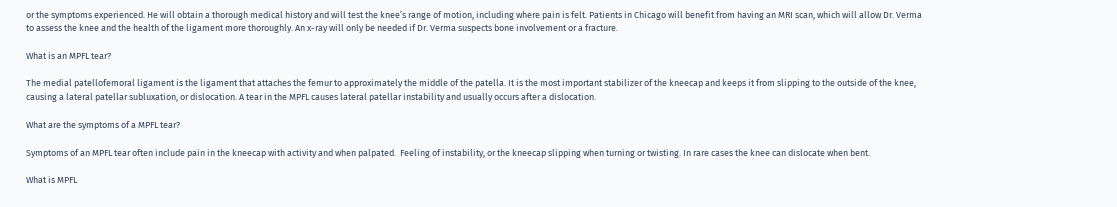or the symptoms experienced. He will obtain a thorough medical history and will test the knee’s range of motion, including where pain is felt. Patients in Chicago will benefit from having an MRI scan, which will allow Dr. Verma to assess the knee and the health of the ligament more thoroughly. An x-ray will only be needed if Dr. Verma suspects bone involvement or a fracture.

What is an MPFL tear?

The medial patellofemoral ligament is the ligament that attaches the femur to approximately the middle of the patella. It is the most important stabilizer of the kneecap and keeps it from slipping to the outside of the knee, causing a lateral patellar subluxation, or dislocation. A tear in the MPFL causes lateral patellar instability and usually occurs after a dislocation.

What are the symptoms of a MPFL tear?

Symptoms of an MPFL tear often include pain in the kneecap with activity and when palpated.  Feeling of instability, or the kneecap slipping when turning or twisting. In rare cases the knee can dislocate when bent.

What is MPFL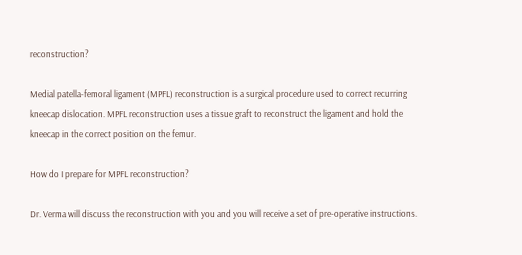reconstruction?

Medial patella-femoral ligament (MPFL) reconstruction is a surgical procedure used to correct recurring kneecap dislocation. MPFL reconstruction uses a tissue graft to reconstruct the ligament and hold the kneecap in the correct position on the femur.

How do I prepare for MPFL reconstruction?

Dr. Verma will discuss the reconstruction with you and you will receive a set of pre-operative instructions.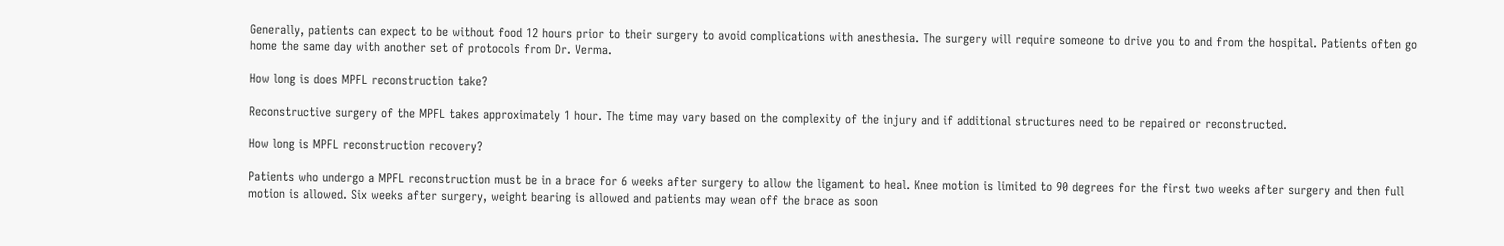Generally, patients can expect to be without food 12 hours prior to their surgery to avoid complications with anesthesia. The surgery will require someone to drive you to and from the hospital. Patients often go home the same day with another set of protocols from Dr. Verma.

How long is does MPFL reconstruction take?

Reconstructive surgery of the MPFL takes approximately 1 hour. The time may vary based on the complexity of the injury and if additional structures need to be repaired or reconstructed.

How long is MPFL reconstruction recovery?

Patients who undergo a MPFL reconstruction must be in a brace for 6 weeks after surgery to allow the ligament to heal. Knee motion is limited to 90 degrees for the first two weeks after surgery and then full motion is allowed. Six weeks after surgery, weight bearing is allowed and patients may wean off the brace as soon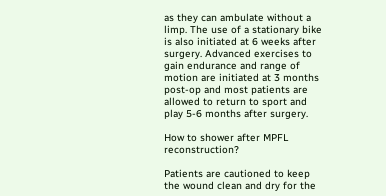as they can ambulate without a limp. The use of a stationary bike is also initiated at 6 weeks after surgery. Advanced exercises to gain endurance and range of motion are initiated at 3 months post-op and most patients are allowed to return to sport and play 5-6 months after surgery.

How to shower after MPFL reconstruction?

Patients are cautioned to keep the wound clean and dry for the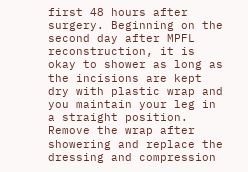first 48 hours after surgery. Beginning on the second day after MPFL reconstruction, it is okay to shower as long as the incisions are kept dry with plastic wrap and you maintain your leg in a straight position. Remove the wrap after showering and replace the dressing and compression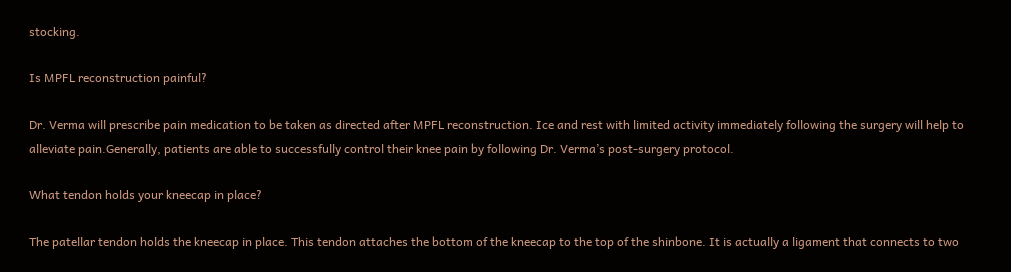stocking.

Is MPFL reconstruction painful?

Dr. Verma will prescribe pain medication to be taken as directed after MPFL reconstruction. Ice and rest with limited activity immediately following the surgery will help to alleviate pain.Generally, patients are able to successfully control their knee pain by following Dr. Verma’s post-surgery protocol.

What tendon holds your kneecap in place?

The patellar tendon holds the kneecap in place. This tendon attaches the bottom of the kneecap to the top of the shinbone. It is actually a ligament that connects to two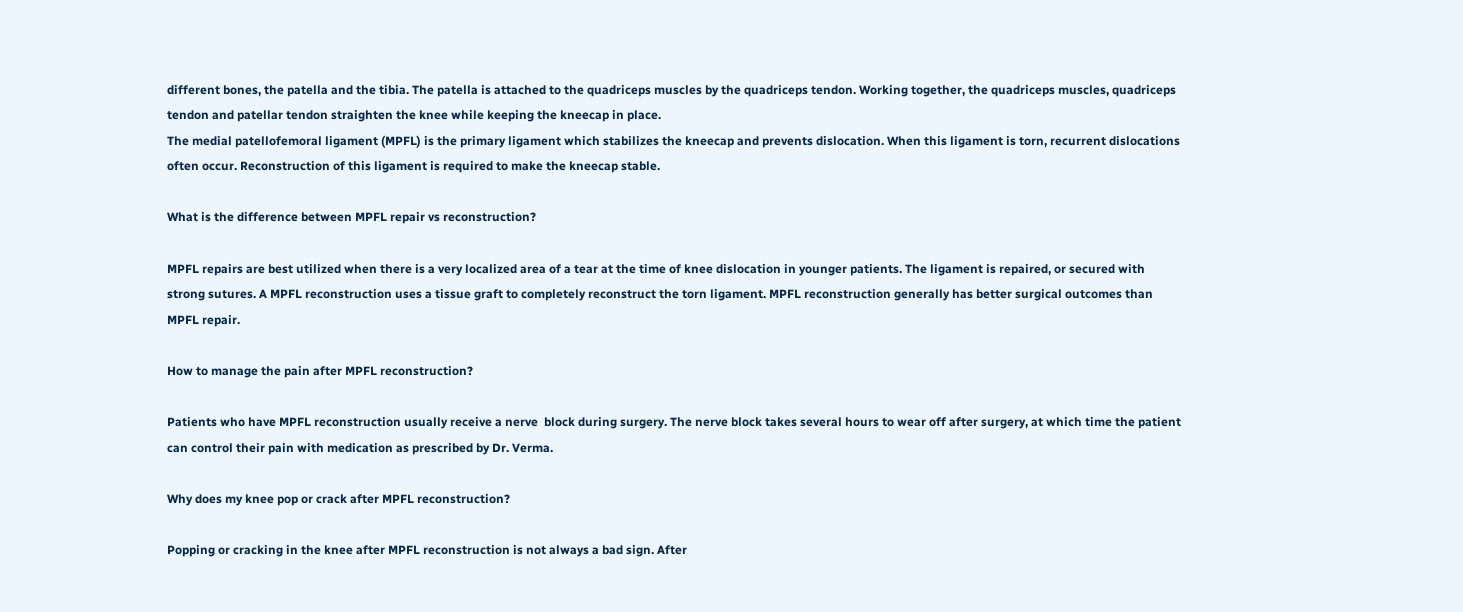different bones, the patella and the tibia. The patella is attached to the quadriceps muscles by the quadriceps tendon. Working together, the quadriceps muscles, quadriceps tendon and patellar tendon straighten the knee while keeping the kneecap in place.
The medial patellofemoral ligament (MPFL) is the primary ligament which stabilizes the kneecap and prevents dislocation. When this ligament is torn, recurrent dislocations often occur. Reconstruction of this ligament is required to make the kneecap stable.

What is the difference between MPFL repair vs reconstruction?

MPFL repairs are best utilized when there is a very localized area of a tear at the time of knee dislocation in younger patients. The ligament is repaired, or secured with strong sutures. A MPFL reconstruction uses a tissue graft to completely reconstruct the torn ligament. MPFL reconstruction generally has better surgical outcomes than MPFL repair.

How to manage the pain after MPFL reconstruction?

Patients who have MPFL reconstruction usually receive a nerve  block during surgery. The nerve block takes several hours to wear off after surgery, at which time the patient can control their pain with medication as prescribed by Dr. Verma.

Why does my knee pop or crack after MPFL reconstruction?

Popping or cracking in the knee after MPFL reconstruction is not always a bad sign. After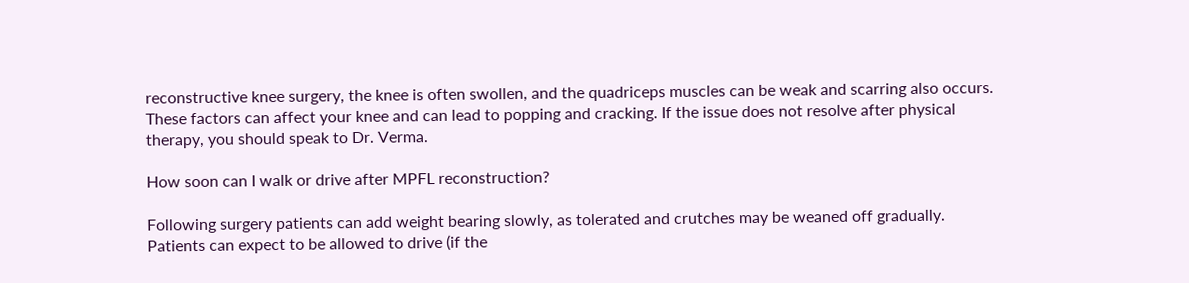reconstructive knee surgery, the knee is often swollen, and the quadriceps muscles can be weak and scarring also occurs. These factors can affect your knee and can lead to popping and cracking. If the issue does not resolve after physical therapy, you should speak to Dr. Verma.

How soon can I walk or drive after MPFL reconstruction?

Following surgery patients can add weight bearing slowly, as tolerated and crutches may be weaned off gradually. Patients can expect to be allowed to drive (if the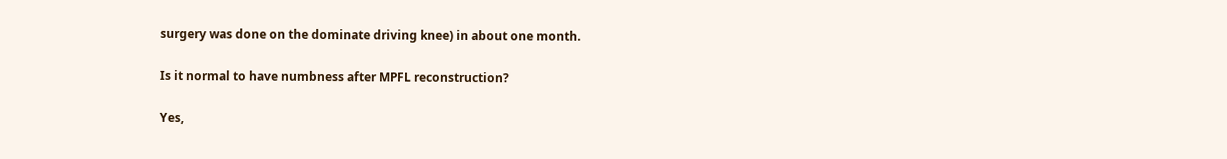surgery was done on the dominate driving knee) in about one month.

Is it normal to have numbness after MPFL reconstruction?

Yes,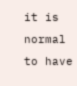it is normal to have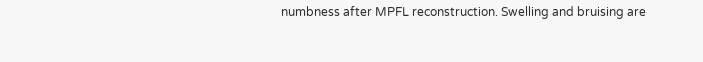numbness after MPFL reconstruction. Swelling and bruising are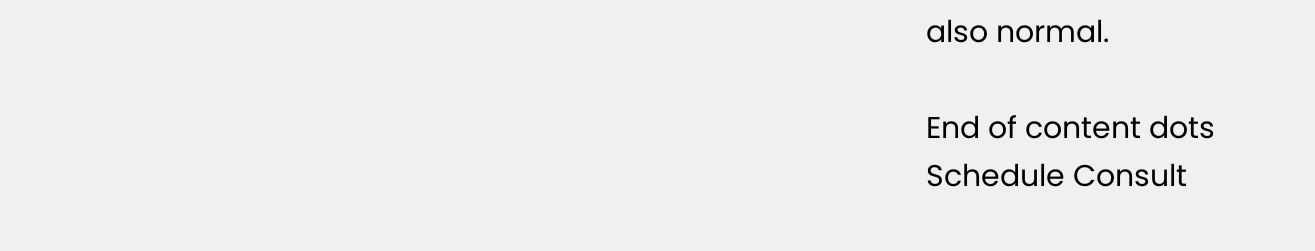also normal.

End of content dots
Schedule Consult